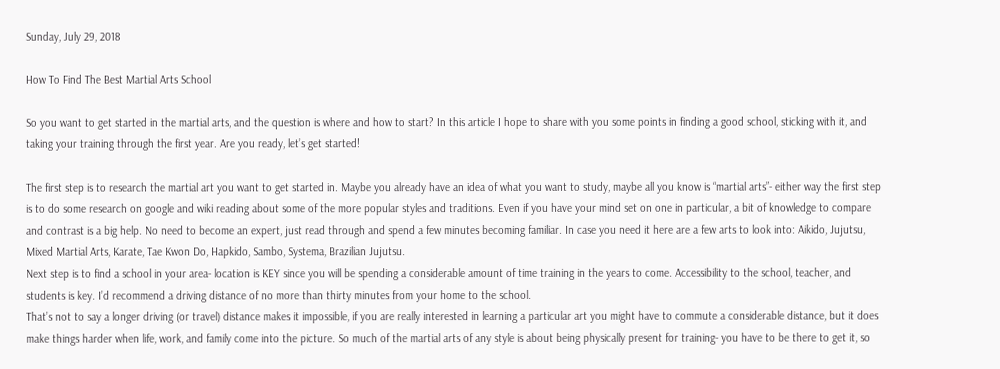Sunday, July 29, 2018

How To Find The Best Martial Arts School

So you want to get started in the martial arts, and the question is where and how to start? In this article I hope to share with you some points in finding a good school, sticking with it, and taking your training through the first year. Are you ready, let’s get started!

The first step is to research the martial art you want to get started in. Maybe you already have an idea of what you want to study, maybe all you know is “martial arts”- either way the first step is to do some research on google and wiki reading about some of the more popular styles and traditions. Even if you have your mind set on one in particular, a bit of knowledge to compare and contrast is a big help. No need to become an expert, just read through and spend a few minutes becoming familiar. In case you need it here are a few arts to look into: Aikido, Jujutsu, Mixed Martial Arts, Karate, Tae Kwon Do, Hapkido, Sambo, Systema, Brazilian Jujutsu.
Next step is to find a school in your area- location is KEY since you will be spending a considerable amount of time training in the years to come. Accessibility to the school, teacher, and students is key. I’d recommend a driving distance of no more than thirty minutes from your home to the school.
That’s not to say a longer driving (or travel) distance makes it impossible, if you are really interested in learning a particular art you might have to commute a considerable distance, but it does make things harder when life, work, and family come into the picture. So much of the martial arts of any style is about being physically present for training- you have to be there to get it, so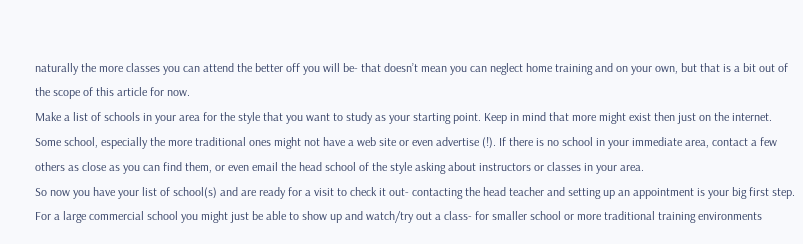naturally the more classes you can attend the better off you will be- that doesn’t mean you can neglect home training and on your own, but that is a bit out of the scope of this article for now.
Make a list of schools in your area for the style that you want to study as your starting point. Keep in mind that more might exist then just on the internet. Some school, especially the more traditional ones might not have a web site or even advertise (!). If there is no school in your immediate area, contact a few others as close as you can find them, or even email the head school of the style asking about instructors or classes in your area.
So now you have your list of school(s) and are ready for a visit to check it out- contacting the head teacher and setting up an appointment is your big first step. For a large commercial school you might just be able to show up and watch/try out a class- for smaller school or more traditional training environments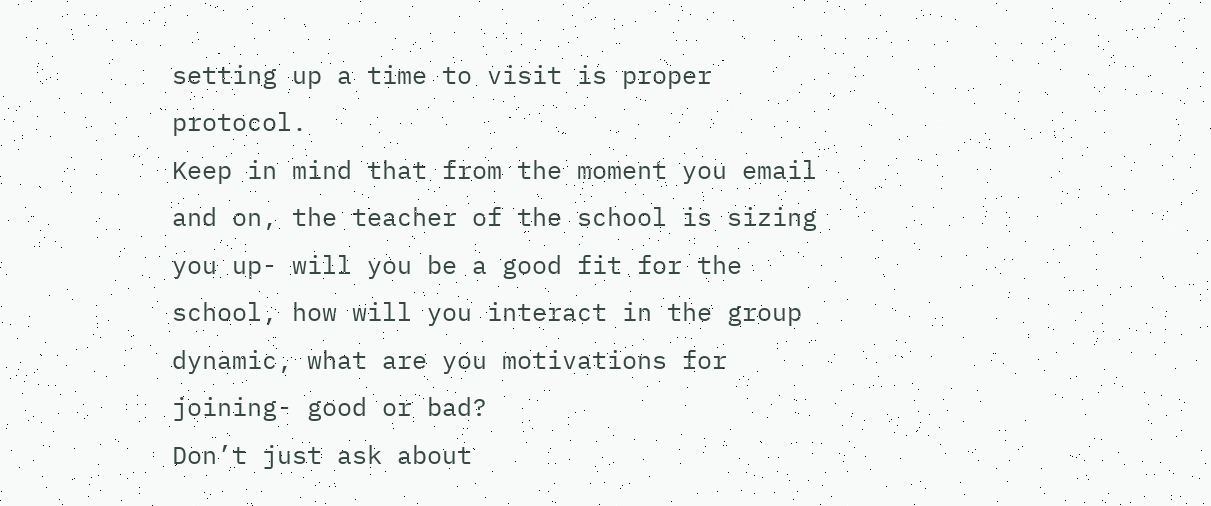setting up a time to visit is proper protocol.
Keep in mind that from the moment you email and on, the teacher of the school is sizing you up- will you be a good fit for the school, how will you interact in the group dynamic, what are you motivations for joining- good or bad?
Don’t just ask about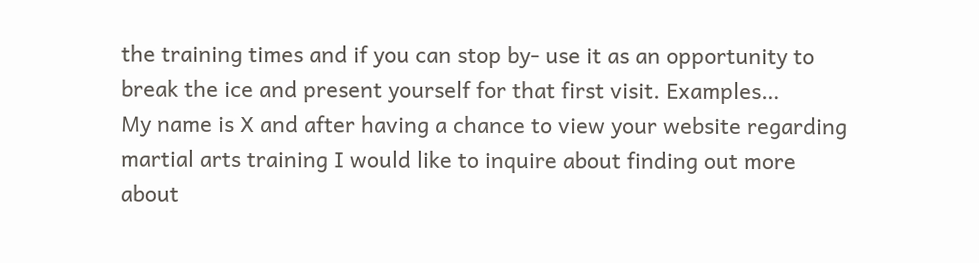the training times and if you can stop by- use it as an opportunity to break the ice and present yourself for that first visit. Examples…
My name is X and after having a chance to view your website regarding martial arts training I would like to inquire about finding out more about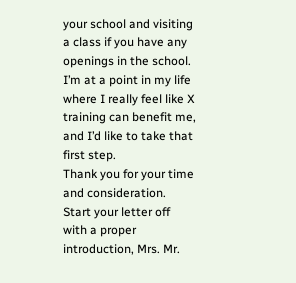your school and visiting a class if you have any openings in the school.
I’m at a point in my life where I really feel like X training can benefit me, and I’d like to take that first step.
Thank you for your time and consideration.
Start your letter off with a proper introduction, Mrs. Mr.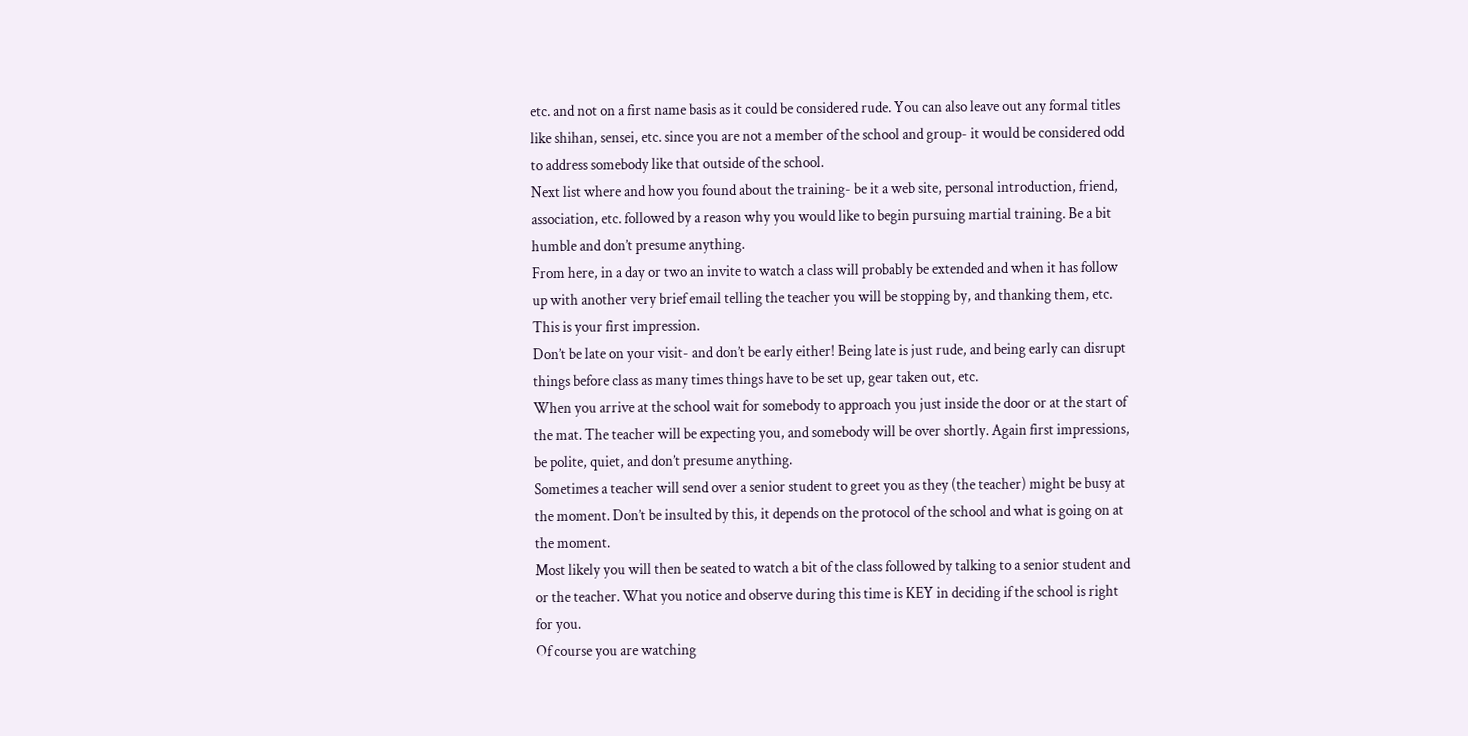etc. and not on a first name basis as it could be considered rude. You can also leave out any formal titles like shihan, sensei, etc. since you are not a member of the school and group- it would be considered odd to address somebody like that outside of the school.
Next list where and how you found about the training- be it a web site, personal introduction, friend, association, etc. followed by a reason why you would like to begin pursuing martial training. Be a bit humble and don’t presume anything.
From here, in a day or two an invite to watch a class will probably be extended and when it has follow up with another very brief email telling the teacher you will be stopping by, and thanking them, etc.
This is your first impression.
Don’t be late on your visit- and don’t be early either! Being late is just rude, and being early can disrupt things before class as many times things have to be set up, gear taken out, etc.
When you arrive at the school wait for somebody to approach you just inside the door or at the start of the mat. The teacher will be expecting you, and somebody will be over shortly. Again first impressions, be polite, quiet, and don’t presume anything.
Sometimes a teacher will send over a senior student to greet you as they (the teacher) might be busy at the moment. Don’t be insulted by this, it depends on the protocol of the school and what is going on at the moment.
Most likely you will then be seated to watch a bit of the class followed by talking to a senior student and or the teacher. What you notice and observe during this time is KEY in deciding if the school is right for you.
Of course you are watching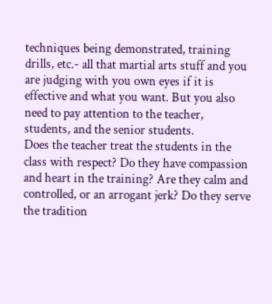techniques being demonstrated, training drills, etc.- all that martial arts stuff and you are judging with you own eyes if it is effective and what you want. But you also need to pay attention to the teacher, students, and the senior students.
Does the teacher treat the students in the class with respect? Do they have compassion and heart in the training? Are they calm and controlled, or an arrogant jerk? Do they serve the tradition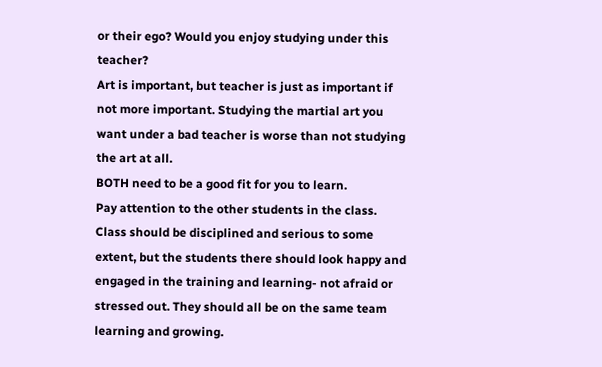or their ego? Would you enjoy studying under this teacher?
Art is important, but teacher is just as important if not more important. Studying the martial art you want under a bad teacher is worse than not studying the art at all.
BOTH need to be a good fit for you to learn.
Pay attention to the other students in the class. Class should be disciplined and serious to some extent, but the students there should look happy and engaged in the training and learning- not afraid or stressed out. They should all be on the same team learning and growing.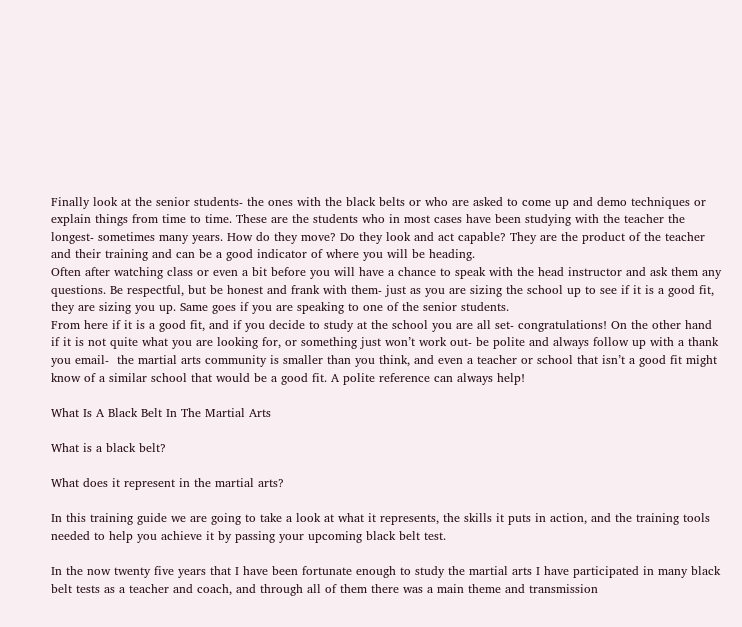Finally look at the senior students- the ones with the black belts or who are asked to come up and demo techniques or explain things from time to time. These are the students who in most cases have been studying with the teacher the longest- sometimes many years. How do they move? Do they look and act capable? They are the product of the teacher and their training and can be a good indicator of where you will be heading.
Often after watching class or even a bit before you will have a chance to speak with the head instructor and ask them any questions. Be respectful, but be honest and frank with them- just as you are sizing the school up to see if it is a good fit, they are sizing you up. Same goes if you are speaking to one of the senior students.
From here if it is a good fit, and if you decide to study at the school you are all set- congratulations! On the other hand if it is not quite what you are looking for, or something just won’t work out- be polite and always follow up with a thank you email-  the martial arts community is smaller than you think, and even a teacher or school that isn’t a good fit might know of a similar school that would be a good fit. A polite reference can always help!

What Is A Black Belt In The Martial Arts

What is a black belt?

What does it represent in the martial arts?

In this training guide we are going to take a look at what it represents, the skills it puts in action, and the training tools needed to help you achieve it by passing your upcoming black belt test.

In the now twenty five years that I have been fortunate enough to study the martial arts I have participated in many black belt tests as a teacher and coach, and through all of them there was a main theme and transmission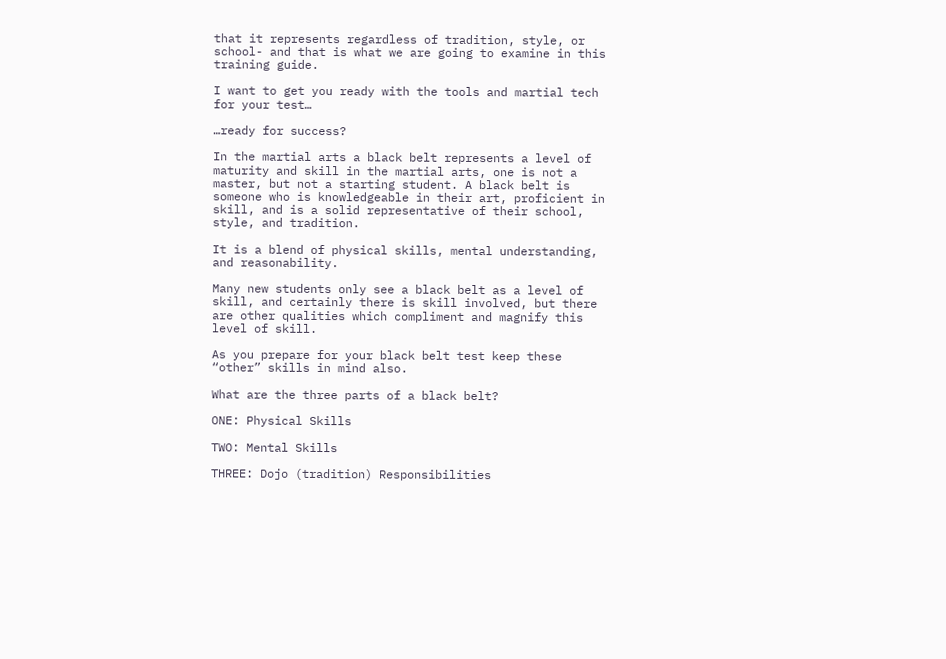that it represents regardless of tradition, style, or school- and that is what we are going to examine in this training guide.

I want to get you ready with the tools and martial tech for your test…

…ready for success?

In the martial arts a black belt represents a level of maturity and skill in the martial arts, one is not a master, but not a starting student. A black belt is someone who is knowledgeable in their art, proficient in skill, and is a solid representative of their school, style, and tradition.

It is a blend of physical skills, mental understanding, and reasonability.

Many new students only see a black belt as a level of skill, and certainly there is skill involved, but there are other qualities which compliment and magnify this level of skill.

As you prepare for your black belt test keep these “other” skills in mind also.

What are the three parts of a black belt?

ONE: Physical Skills

TWO: Mental Skills

THREE: Dojo (tradition) Responsibilities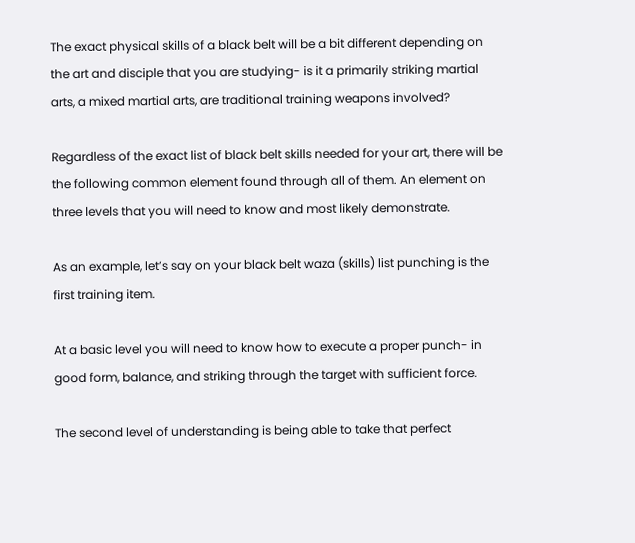The exact physical skills of a black belt will be a bit different depending on the art and disciple that you are studying- is it a primarily striking martial arts, a mixed martial arts, are traditional training weapons involved?

Regardless of the exact list of black belt skills needed for your art, there will be the following common element found through all of them. An element on three levels that you will need to know and most likely demonstrate.

As an example, let’s say on your black belt waza (skills) list punching is the first training item.

At a basic level you will need to know how to execute a proper punch- in good form, balance, and striking through the target with sufficient force.

The second level of understanding is being able to take that perfect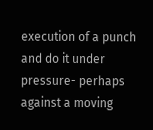execution of a punch and do it under pressure- perhaps against a moving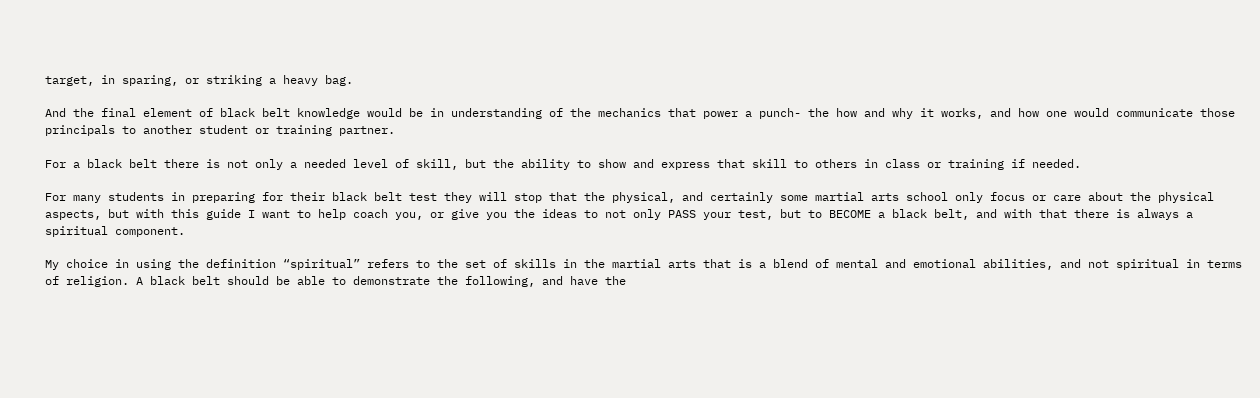target, in sparing, or striking a heavy bag.

And the final element of black belt knowledge would be in understanding of the mechanics that power a punch- the how and why it works, and how one would communicate those principals to another student or training partner.

For a black belt there is not only a needed level of skill, but the ability to show and express that skill to others in class or training if needed.

For many students in preparing for their black belt test they will stop that the physical, and certainly some martial arts school only focus or care about the physical aspects, but with this guide I want to help coach you, or give you the ideas to not only PASS your test, but to BECOME a black belt, and with that there is always a spiritual component.

My choice in using the definition “spiritual” refers to the set of skills in the martial arts that is a blend of mental and emotional abilities, and not spiritual in terms of religion. A black belt should be able to demonstrate the following, and have the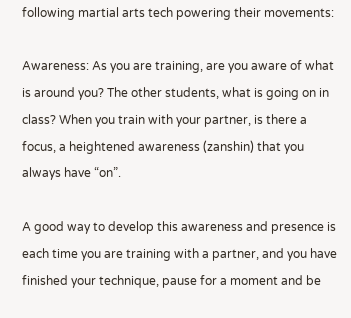following martial arts tech powering their movements:

Awareness: As you are training, are you aware of what is around you? The other students, what is going on in class? When you train with your partner, is there a focus, a heightened awareness (zanshin) that you always have “on”.

A good way to develop this awareness and presence is each time you are training with a partner, and you have finished your technique, pause for a moment and be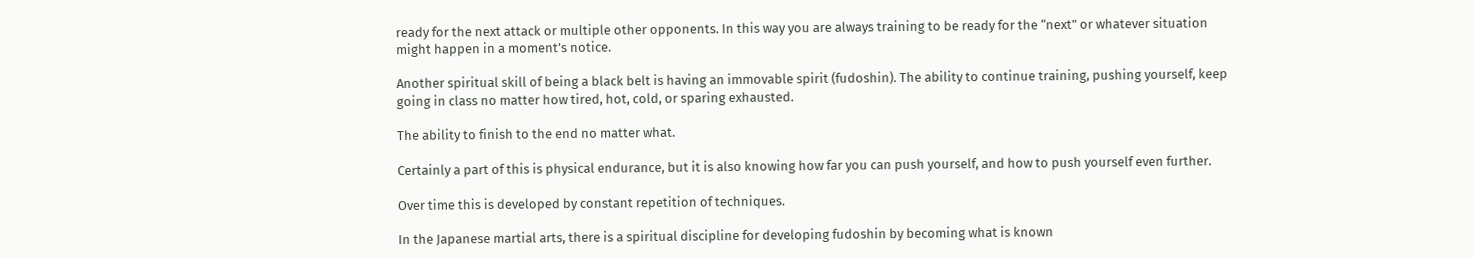ready for the next attack or multiple other opponents. In this way you are always training to be ready for the “next” or whatever situation might happen in a moment’s notice.

Another spiritual skill of being a black belt is having an immovable spirit (fudoshin). The ability to continue training, pushing yourself, keep going in class no matter how tired, hot, cold, or sparing exhausted.

The ability to finish to the end no matter what.

Certainly a part of this is physical endurance, but it is also knowing how far you can push yourself, and how to push yourself even further.

Over time this is developed by constant repetition of techniques.

In the Japanese martial arts, there is a spiritual discipline for developing fudoshin by becoming what is known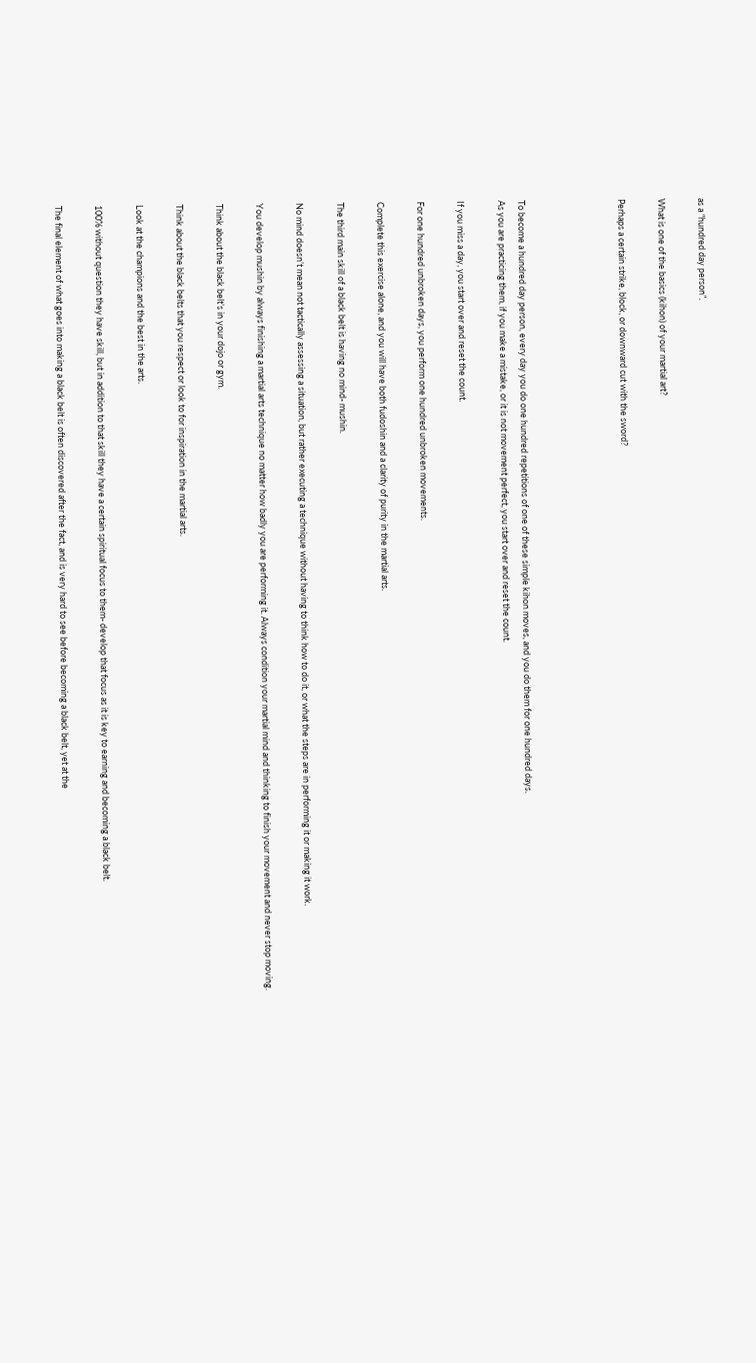as a “hundred day person”.

What is one of the basics (kihon) of your martial art?

Perhaps a certain strike, block, or downward cut with the sword?




To become a hundred day person, every day you do one hundred repetitions of one of these simple kihon moves, and you do them for one hundred days.
As you are practicing them, if you make a mistake, or it is not movement perfect, you start over and reset the count.

If you miss a day, you start over and reset the count.

For one hundred unbroken days, you perform one hundred unbroken movements.

Complete this exercise alone, and you will have both fudoshin and a clarity of purity in the martial arts.

The third main skill of a black belt is having no mind- mushin.

No mind doesn’t mean not tactically assessing a situation, but rather executing a technique without having to think how to do it, or what the steps are in performing it or making it work.

You develop mushin by always finishing a martial arts technique no matter how badly you are performing it. Always condition your martial mind and thinking to finish your movement and never stop moving.

Think about the black belt’s in your dojo or gym.

Think about the black belts that you respect or look to for inspiration in the martial arts.

Look at the champions and the best in the arts.

100% without question they have skill, but in addition to that skill they have a certain spiritual focus to them- develop that focus as it is key to earning and becoming a black belt.

The final element of what goes into making a black belt is often discovered after the fact, and is very hard to see before becoming a black belt, yet at the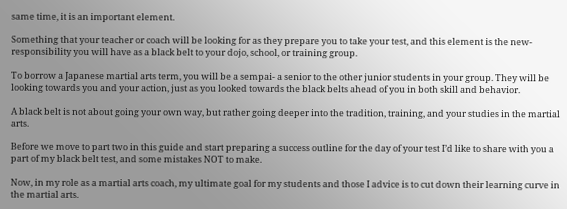same time, it is an important element.

Something that your teacher or coach will be looking for as they prepare you to take your test, and this element is the new-responsibility you will have as a black belt to your dojo, school, or training group.

To borrow a Japanese martial arts term, you will be a sempai- a senior to the other junior students in your group. They will be looking towards you and your action, just as you looked towards the black belts ahead of you in both skill and behavior.

A black belt is not about going your own way, but rather going deeper into the tradition, training, and your studies in the martial arts.

Before we move to part two in this guide and start preparing a success outline for the day of your test I’d like to share with you a part of my black belt test, and some mistakes NOT to make.

Now, in my role as a martial arts coach, my ultimate goal for my students and those I advice is to cut down their learning curve in the martial arts.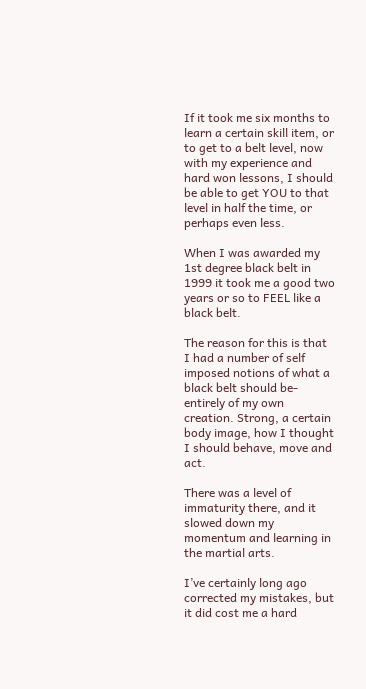If it took me six months to learn a certain skill item, or to get to a belt level, now with my experience and hard won lessons, I should be able to get YOU to that level in half the time, or perhaps even less.

When I was awarded my 1st degree black belt in 1999 it took me a good two years or so to FEEL like a black belt.

The reason for this is that I had a number of self imposed notions of what a black belt should be- entirely of my own creation. Strong, a certain body image, how I thought I should behave, move and act.

There was a level of immaturity there, and it slowed down my momentum and learning in the martial arts.

I’ve certainly long ago corrected my mistakes, but it did cost me a hard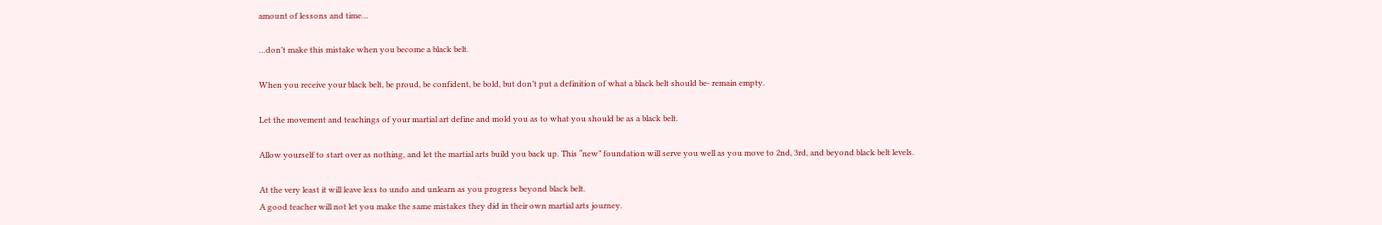amount of lessons and time…

…don’t make this mistake when you become a black belt.

When you receive your black belt, be proud, be confident, be bold, but don’t put a definition of what a black belt should be- remain empty.

Let the movement and teachings of your martial art define and mold you as to what you should be as a black belt.

Allow yourself to start over as nothing, and let the martial arts build you back up. This “new” foundation will serve you well as you move to 2nd, 3rd, and beyond black belt levels.

At the very least it will leave less to undo and unlearn as you progress beyond black belt.
A good teacher will not let you make the same mistakes they did in their own martial arts journey.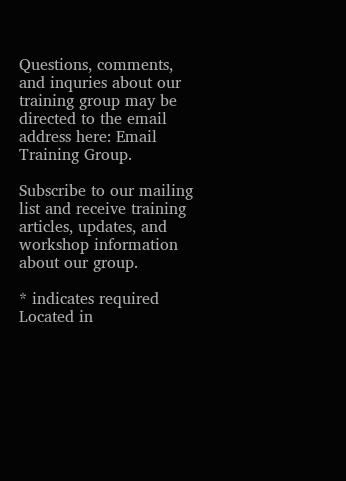Questions, comments, and inquries about our training group may be directed to the email address here: Email Training Group.

Subscribe to our mailing list and receive training articles, updates, and workshop information about our group.

* indicates required
Located in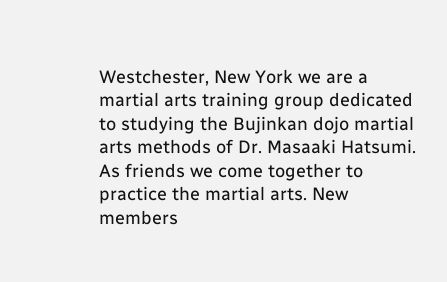Westchester, New York we are a martial arts training group dedicated to studying the Bujinkan dojo martial arts methods of Dr. Masaaki Hatsumi. As friends we come together to practice the martial arts. New members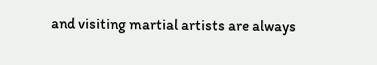and visiting martial artists are always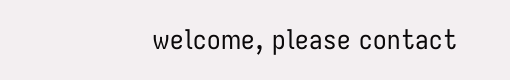welcome, please contact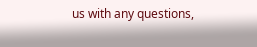us with any questions,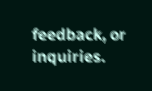feedback, or inquiries.